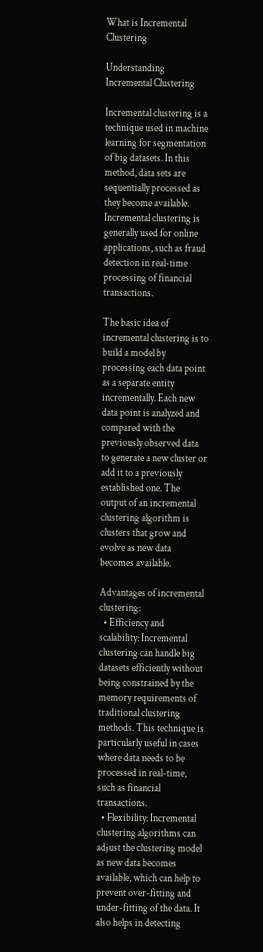What is Incremental Clustering

Understanding Incremental Clustering

Incremental clustering is a technique used in machine learning for segmentation of big datasets. In this method, data sets are sequentially processed as they become available. Incremental clustering is generally used for online applications, such as fraud detection in real-time processing of financial transactions.

The basic idea of incremental clustering is to build a model by processing each data point as a separate entity incrementally. Each new data point is analyzed and compared with the previously observed data to generate a new cluster or add it to a previously established one. The output of an incremental clustering algorithm is clusters that grow and evolve as new data becomes available.

Advantages of incremental clustering:
  • Efficiency and scalability: Incremental clustering can handle big datasets efficiently without being constrained by the memory requirements of traditional clustering methods. This technique is particularly useful in cases where data needs to be processed in real-time, such as financial transactions.
  • Flexibility: Incremental clustering algorithms can adjust the clustering model as new data becomes available, which can help to prevent over-fitting and under-fitting of the data. It also helps in detecting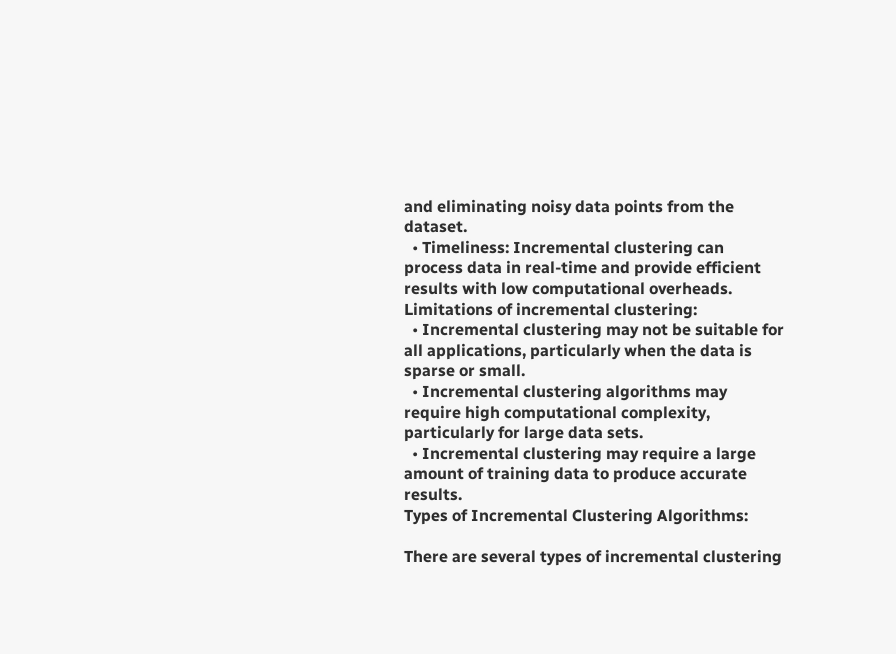and eliminating noisy data points from the dataset.
  • Timeliness: Incremental clustering can process data in real-time and provide efficient results with low computational overheads.
Limitations of incremental clustering:
  • Incremental clustering may not be suitable for all applications, particularly when the data is sparse or small.
  • Incremental clustering algorithms may require high computational complexity, particularly for large data sets.
  • Incremental clustering may require a large amount of training data to produce accurate results.
Types of Incremental Clustering Algorithms:

There are several types of incremental clustering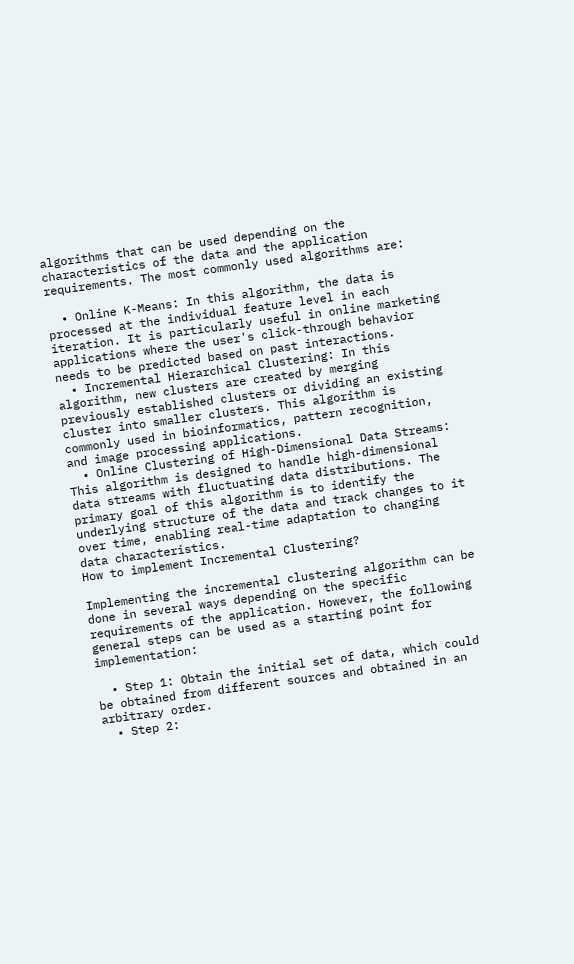algorithms that can be used depending on the characteristics of the data and the application requirements. The most commonly used algorithms are:

  • Online K-Means: In this algorithm, the data is processed at the individual feature level in each iteration. It is particularly useful in online marketing applications where the user's click-through behavior needs to be predicted based on past interactions.
  • Incremental Hierarchical Clustering: In this algorithm, new clusters are created by merging previously established clusters or dividing an existing cluster into smaller clusters. This algorithm is commonly used in bioinformatics, pattern recognition, and image processing applications.
  • Online Clustering of High-Dimensional Data Streams: This algorithm is designed to handle high-dimensional data streams with fluctuating data distributions. The primary goal of this algorithm is to identify the underlying structure of the data and track changes to it over time, enabling real-time adaptation to changing data characteristics.
How to implement Incremental Clustering?

Implementing the incremental clustering algorithm can be done in several ways depending on the specific requirements of the application. However, the following general steps can be used as a starting point for implementation:

  • Step 1: Obtain the initial set of data, which could be obtained from different sources and obtained in an arbitrary order.
  • Step 2: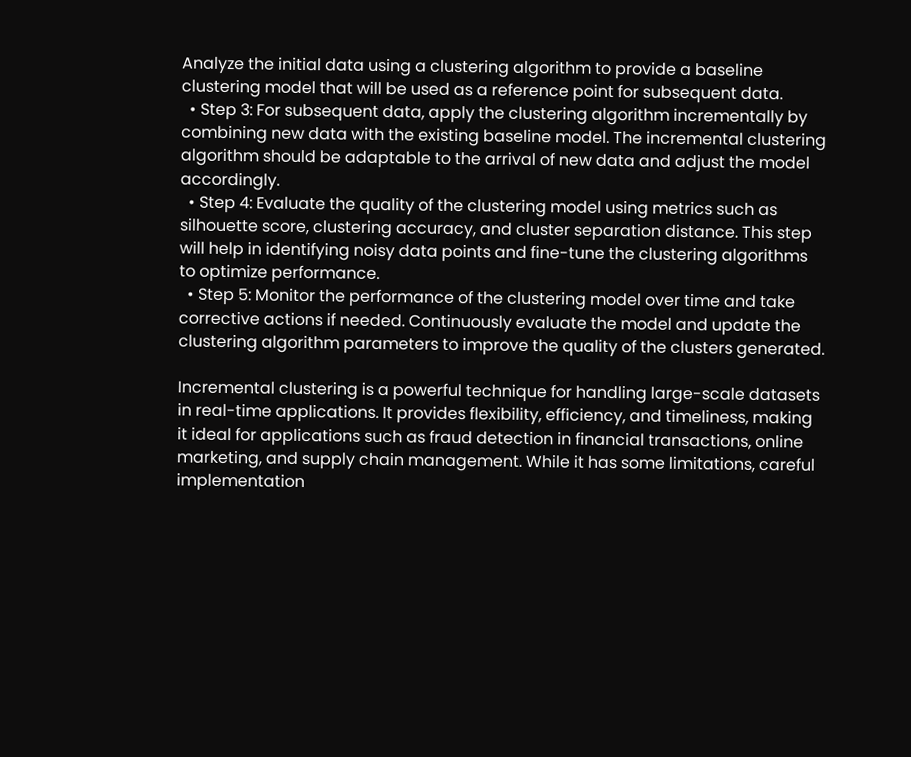Analyze the initial data using a clustering algorithm to provide a baseline clustering model that will be used as a reference point for subsequent data.
  • Step 3: For subsequent data, apply the clustering algorithm incrementally by combining new data with the existing baseline model. The incremental clustering algorithm should be adaptable to the arrival of new data and adjust the model accordingly.
  • Step 4: Evaluate the quality of the clustering model using metrics such as silhouette score, clustering accuracy, and cluster separation distance. This step will help in identifying noisy data points and fine-tune the clustering algorithms to optimize performance.
  • Step 5: Monitor the performance of the clustering model over time and take corrective actions if needed. Continuously evaluate the model and update the clustering algorithm parameters to improve the quality of the clusters generated.

Incremental clustering is a powerful technique for handling large-scale datasets in real-time applications. It provides flexibility, efficiency, and timeliness, making it ideal for applications such as fraud detection in financial transactions, online marketing, and supply chain management. While it has some limitations, careful implementation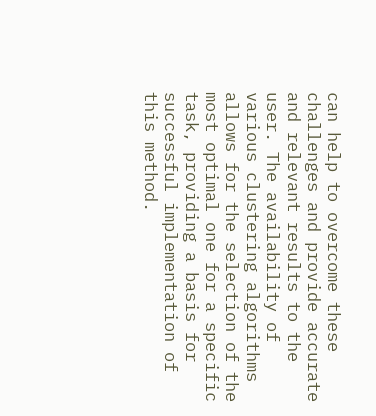can help to overcome these challenges and provide accurate and relevant results to the user. The availability of various clustering algorithms allows for the selection of the most optimal one for a specific task, providing a basis for successful implementation of this method.